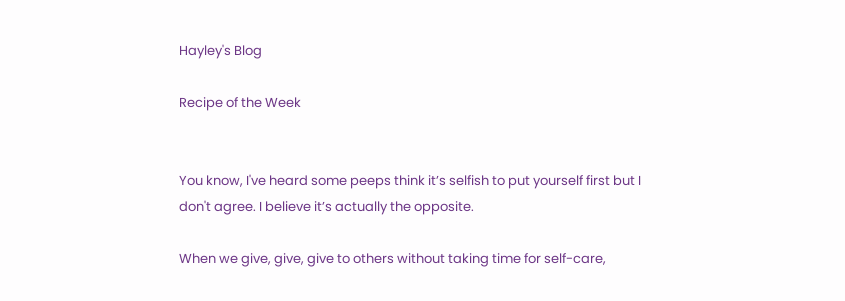Hayley's Blog

Recipe of the Week


You know, I've heard some peeps think it’s selfish to put yourself first but I don't agree. I believe it’s actually the opposite.

When we give, give, give to others without taking time for self-care,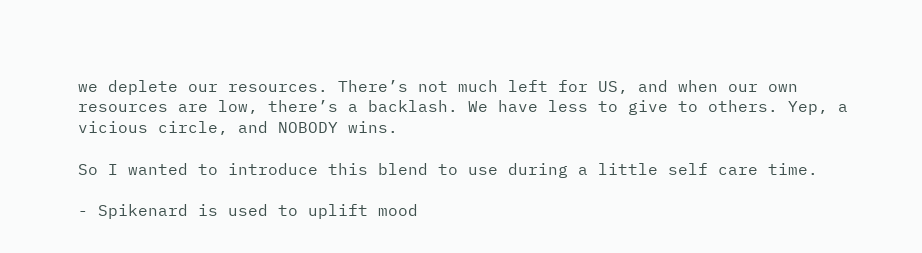we deplete our resources. There’s not much left for US, and when our own resources are low, there’s a backlash. We have less to give to others. Yep, a vicious circle, and NOBODY wins.

So I wanted to introduce this blend to use during a little self care time.

- Spikenard is used to uplift mood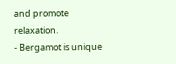and promote relaxation.
- Bergamot is unique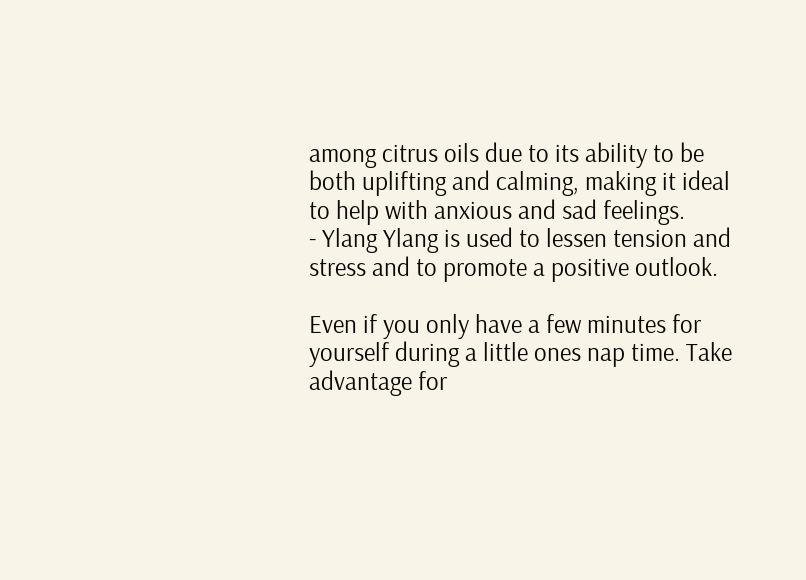among citrus oils due to its ability to be both uplifting and calming, making it ideal to help with anxious and sad feelings.
- Ylang Ylang is used to lessen tension and stress and to promote a positive outlook.

Even if you only have a few minutes for yourself during a little ones nap time. Take advantage for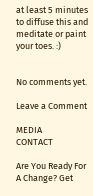at least 5 minutes to diffuse this and meditate or paint your toes. :)


No comments yet.

Leave a Comment

MEDIA         CONTACT

Are You Ready For A Change? Get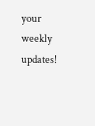your weekly updates!